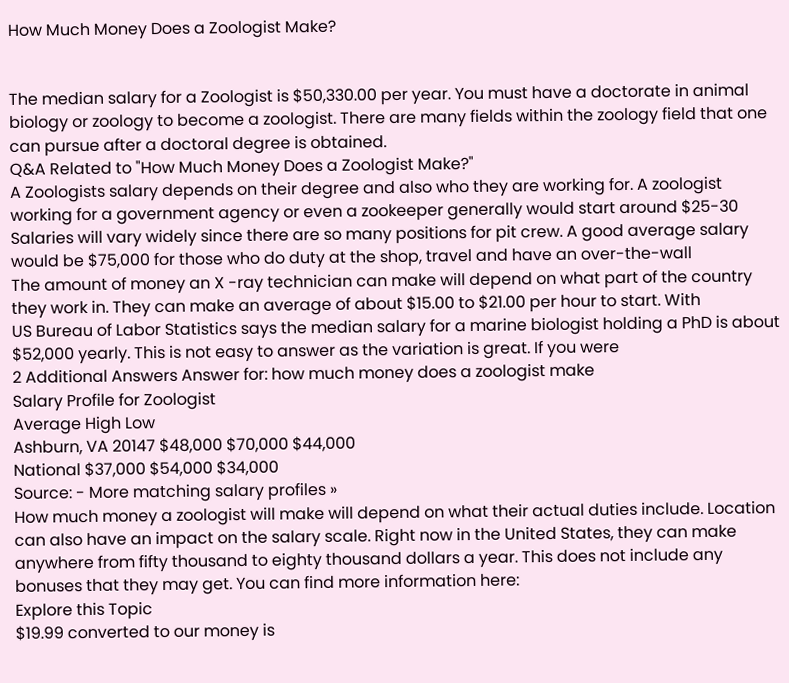How Much Money Does a Zoologist Make?


The median salary for a Zoologist is $50,330.00 per year. You must have a doctorate in animal biology or zoology to become a zoologist. There are many fields within the zoology field that one can pursue after a doctoral degree is obtained.
Q&A Related to "How Much Money Does a Zoologist Make?"
A Zoologists salary depends on their degree and also who they are working for. A zoologist working for a government agency or even a zookeeper generally would start around $25-30
Salaries will vary widely since there are so many positions for pit crew. A good average salary would be $75,000 for those who do duty at the shop, travel and have an over-the-wall
The amount of money an X -ray technician can make will depend on what part of the country they work in. They can make an average of about $15.00 to $21.00 per hour to start. With
US Bureau of Labor Statistics says the median salary for a marine biologist holding a PhD is about $52,000 yearly. This is not easy to answer as the variation is great. If you were
2 Additional Answers Answer for: how much money does a zoologist make
Salary Profile for Zoologist
Average High Low
Ashburn, VA 20147 $48,000 $70,000 $44,000
National $37,000 $54,000 $34,000
Source: - More matching salary profiles »
How much money a zoologist will make will depend on what their actual duties include. Location can also have an impact on the salary scale. Right now in the United States, they can make anywhere from fifty thousand to eighty thousand dollars a year. This does not include any bonuses that they may get. You can find more information here:
Explore this Topic
$19.99 converted to our money is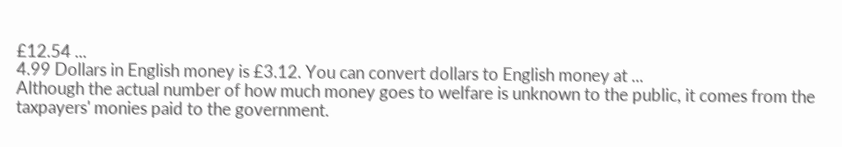£12.54 ...
4.99 Dollars in English money is £3.12. You can convert dollars to English money at ...
Although the actual number of how much money goes to welfare is unknown to the public, it comes from the taxpayers' monies paid to the government.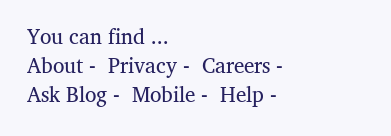You can find ...
About -  Privacy -  Careers -  Ask Blog -  Mobile -  Help -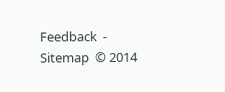Feedback  -  Sitemap  © 2014